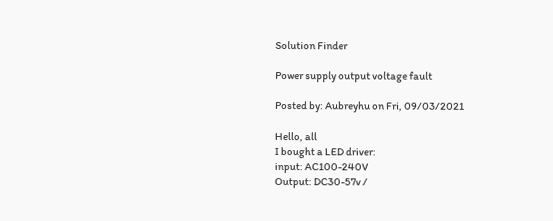Solution Finder

Power supply output voltage fault

Posted by: Aubreyhu on Fri, 09/03/2021

Hello, all
I bought a LED driver:
input: AC100-240V
Output: DC30-57v /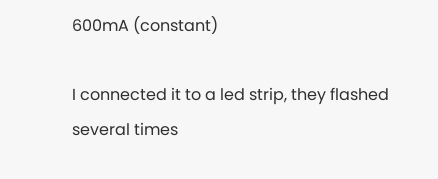600mA (constant)

I connected it to a led strip, they flashed several times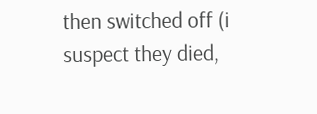then switched off (i suspect they died,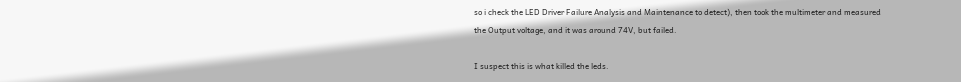so i check the LED Driver Failure Analysis and Maintenance to detect), then took the multimeter and measured the Output voltage, and it was around 74V, but failed.

I suspect this is what killed the leds.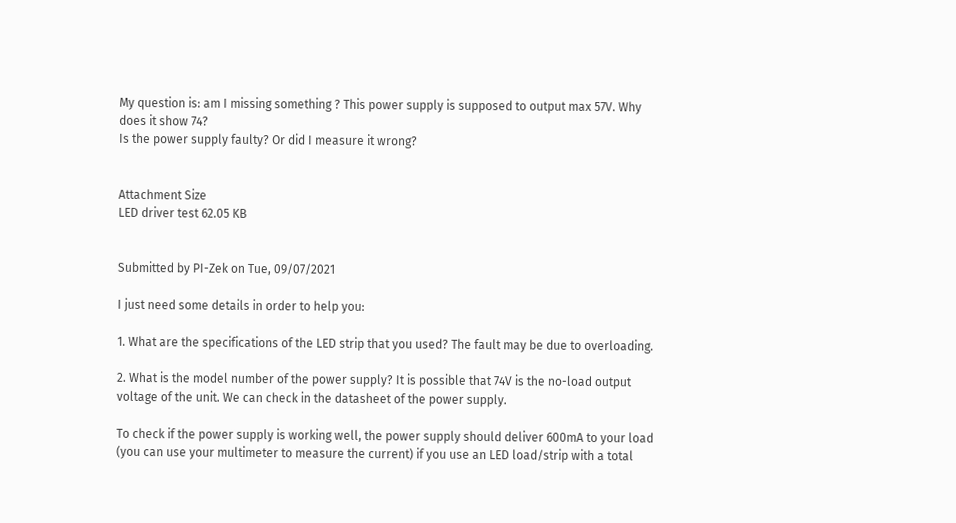My question is: am I missing something ? This power supply is supposed to output max 57V. Why does it show 74?
Is the power supply faulty? Or did I measure it wrong?


Attachment Size
LED driver test 62.05 KB


Submitted by PI-Zek on Tue, 09/07/2021

I just need some details in order to help you:

1. What are the specifications of the LED strip that you used? The fault may be due to overloading.

2. What is the model number of the power supply? It is possible that 74V is the no-load output voltage of the unit. We can check in the datasheet of the power supply.

To check if the power supply is working well, the power supply should deliver 600mA to your load (you can use your multimeter to measure the current) if you use an LED load/strip with a total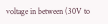voltage in between (30V to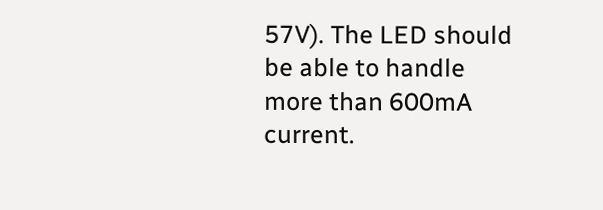57V). The LED should be able to handle more than 600mA current.